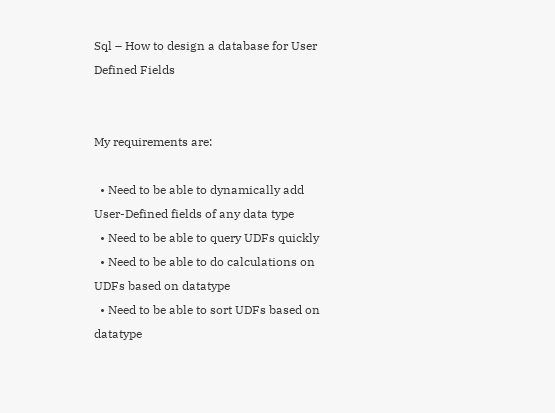Sql – How to design a database for User Defined Fields


My requirements are:

  • Need to be able to dynamically add User-Defined fields of any data type
  • Need to be able to query UDFs quickly
  • Need to be able to do calculations on UDFs based on datatype
  • Need to be able to sort UDFs based on datatype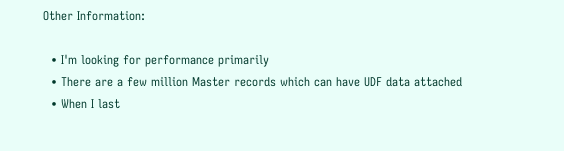Other Information:

  • I'm looking for performance primarily
  • There are a few million Master records which can have UDF data attached
  • When I last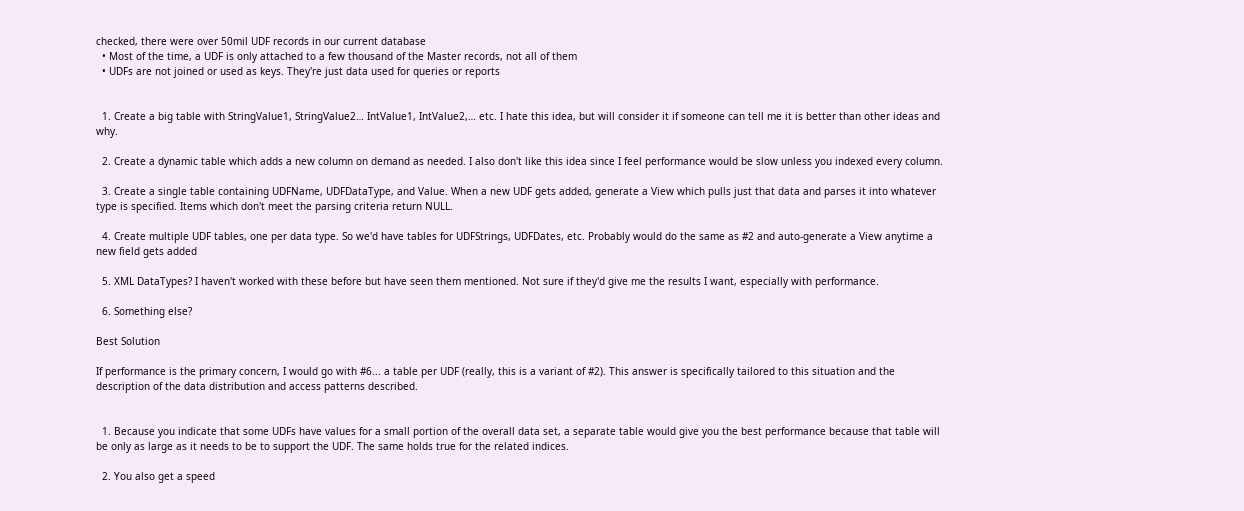checked, there were over 50mil UDF records in our current database
  • Most of the time, a UDF is only attached to a few thousand of the Master records, not all of them
  • UDFs are not joined or used as keys. They're just data used for queries or reports


  1. Create a big table with StringValue1, StringValue2… IntValue1, IntValue2,… etc. I hate this idea, but will consider it if someone can tell me it is better than other ideas and why.

  2. Create a dynamic table which adds a new column on demand as needed. I also don't like this idea since I feel performance would be slow unless you indexed every column.

  3. Create a single table containing UDFName, UDFDataType, and Value. When a new UDF gets added, generate a View which pulls just that data and parses it into whatever type is specified. Items which don't meet the parsing criteria return NULL.

  4. Create multiple UDF tables, one per data type. So we'd have tables for UDFStrings, UDFDates, etc. Probably would do the same as #2 and auto-generate a View anytime a new field gets added

  5. XML DataTypes? I haven't worked with these before but have seen them mentioned. Not sure if they'd give me the results I want, especially with performance.

  6. Something else?

Best Solution

If performance is the primary concern, I would go with #6... a table per UDF (really, this is a variant of #2). This answer is specifically tailored to this situation and the description of the data distribution and access patterns described.


  1. Because you indicate that some UDFs have values for a small portion of the overall data set, a separate table would give you the best performance because that table will be only as large as it needs to be to support the UDF. The same holds true for the related indices.

  2. You also get a speed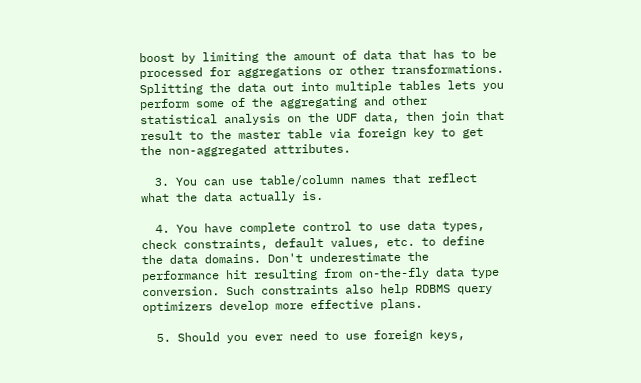boost by limiting the amount of data that has to be processed for aggregations or other transformations. Splitting the data out into multiple tables lets you perform some of the aggregating and other statistical analysis on the UDF data, then join that result to the master table via foreign key to get the non-aggregated attributes.

  3. You can use table/column names that reflect what the data actually is.

  4. You have complete control to use data types, check constraints, default values, etc. to define the data domains. Don't underestimate the performance hit resulting from on-the-fly data type conversion. Such constraints also help RDBMS query optimizers develop more effective plans.

  5. Should you ever need to use foreign keys,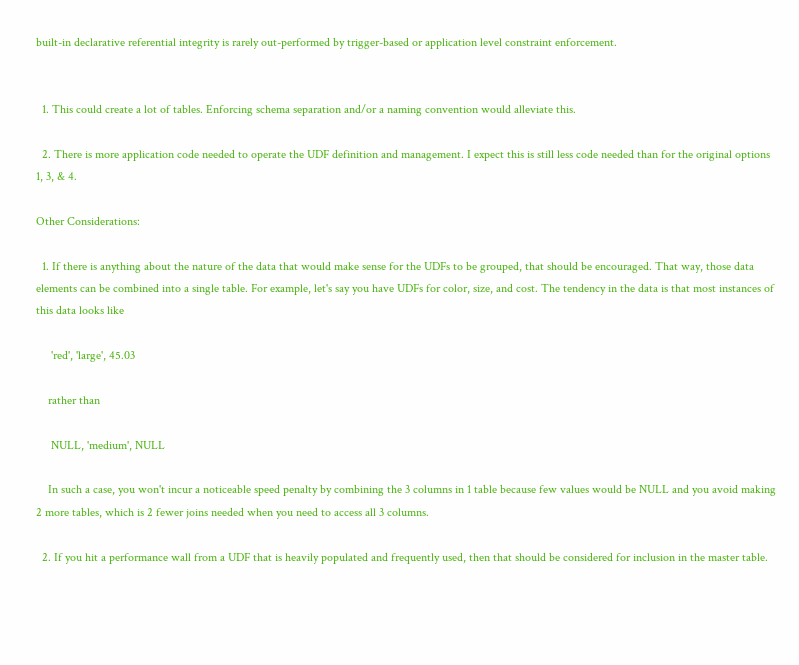built-in declarative referential integrity is rarely out-performed by trigger-based or application level constraint enforcement.


  1. This could create a lot of tables. Enforcing schema separation and/or a naming convention would alleviate this.

  2. There is more application code needed to operate the UDF definition and management. I expect this is still less code needed than for the original options 1, 3, & 4.

Other Considerations:

  1. If there is anything about the nature of the data that would make sense for the UDFs to be grouped, that should be encouraged. That way, those data elements can be combined into a single table. For example, let's say you have UDFs for color, size, and cost. The tendency in the data is that most instances of this data looks like

     'red', 'large', 45.03

    rather than

     NULL, 'medium', NULL

    In such a case, you won't incur a noticeable speed penalty by combining the 3 columns in 1 table because few values would be NULL and you avoid making 2 more tables, which is 2 fewer joins needed when you need to access all 3 columns.

  2. If you hit a performance wall from a UDF that is heavily populated and frequently used, then that should be considered for inclusion in the master table.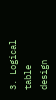3. Logical table design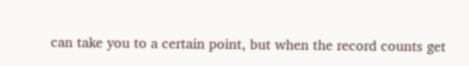can take you to a certain point, but when the record counts get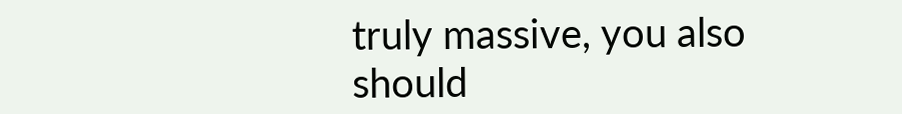truly massive, you also should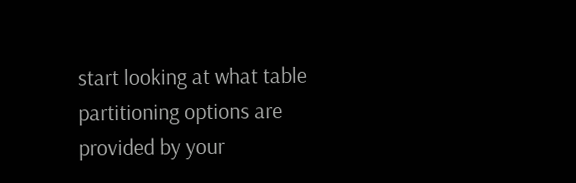start looking at what table partitioning options are provided by your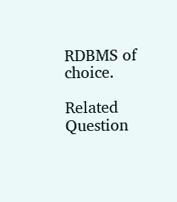RDBMS of choice.

Related Question